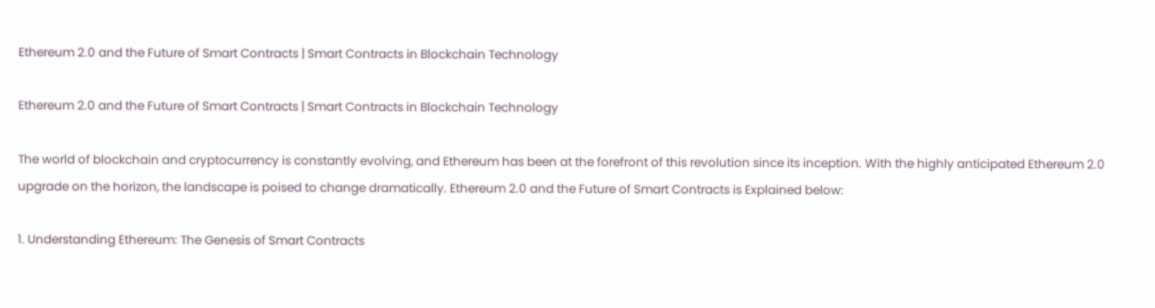Ethereum 2.0 and the Future of Smart Contracts | Smart Contracts in Blockchain Technology

Ethereum 2.0 and the Future of Smart Contracts | Smart Contracts in Blockchain Technology

The world of blockchain and cryptocurrency is constantly evolving, and Ethereum has been at the forefront of this revolution since its inception. With the highly anticipated Ethereum 2.0 upgrade on the horizon, the landscape is poised to change dramatically. Ethereum 2.0 and the Future of Smart Contracts is Explained below:

1. Understanding Ethereum: The Genesis of Smart Contracts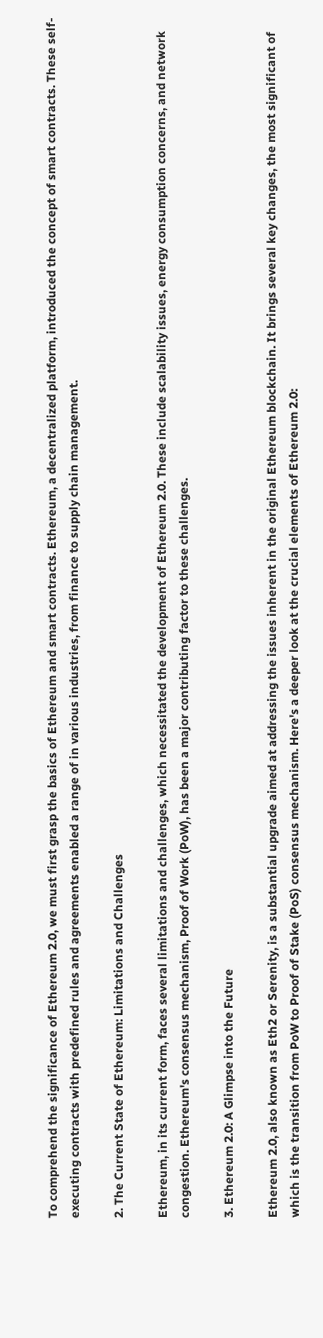To comprehend the significance of Ethereum 2.0, we must first grasp the basics of Ethereum and smart contracts. Ethereum, a decentralized platform, introduced the concept of smart contracts. These self-executing contracts with predefined rules and agreements enabled a range of in various industries, from finance to supply chain management.

2. The Current State of Ethereum: Limitations and Challenges

Ethereum, in its current form, faces several limitations and challenges, which necessitated the development of Ethereum 2.0. These include scalability issues, energy consumption concerns, and network congestion. Ethereum's consensus mechanism, Proof of Work (PoW), has been a major contributing factor to these challenges.

3. Ethereum 2.0: A Glimpse into the Future

Ethereum 2.0, also known as Eth2 or Serenity, is a substantial upgrade aimed at addressing the issues inherent in the original Ethereum blockchain. It brings several key changes, the most significant of which is the transition from PoW to Proof of Stake (PoS) consensus mechanism. Here's a deeper look at the crucial elements of Ethereum 2.0: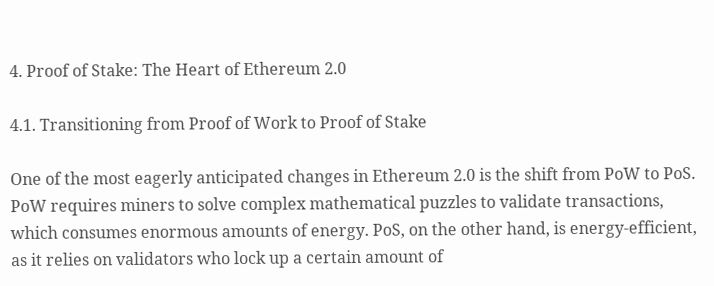4. Proof of Stake: The Heart of Ethereum 2.0

4.1. Transitioning from Proof of Work to Proof of Stake

One of the most eagerly anticipated changes in Ethereum 2.0 is the shift from PoW to PoS. PoW requires miners to solve complex mathematical puzzles to validate transactions, which consumes enormous amounts of energy. PoS, on the other hand, is energy-efficient, as it relies on validators who lock up a certain amount of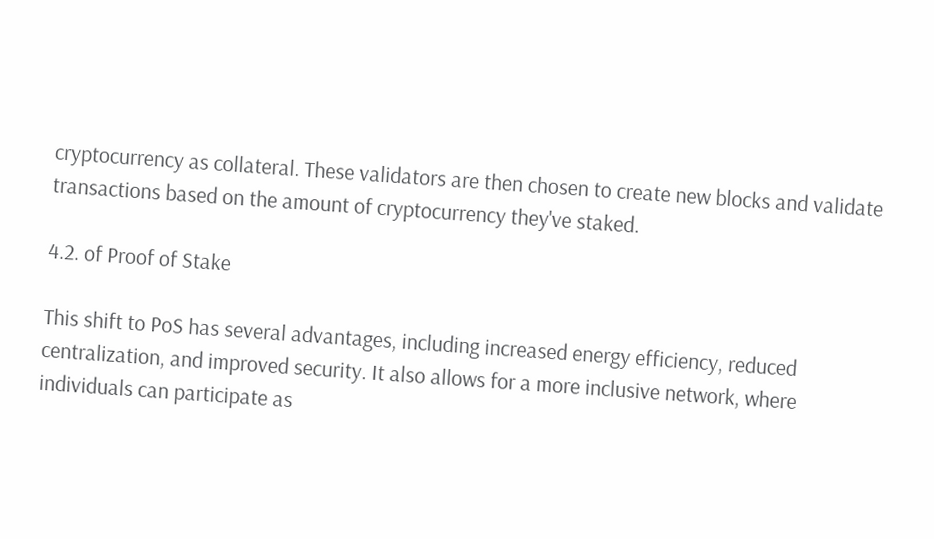cryptocurrency as collateral. These validators are then chosen to create new blocks and validate transactions based on the amount of cryptocurrency they've staked.

4.2. of Proof of Stake

This shift to PoS has several advantages, including increased energy efficiency, reduced centralization, and improved security. It also allows for a more inclusive network, where individuals can participate as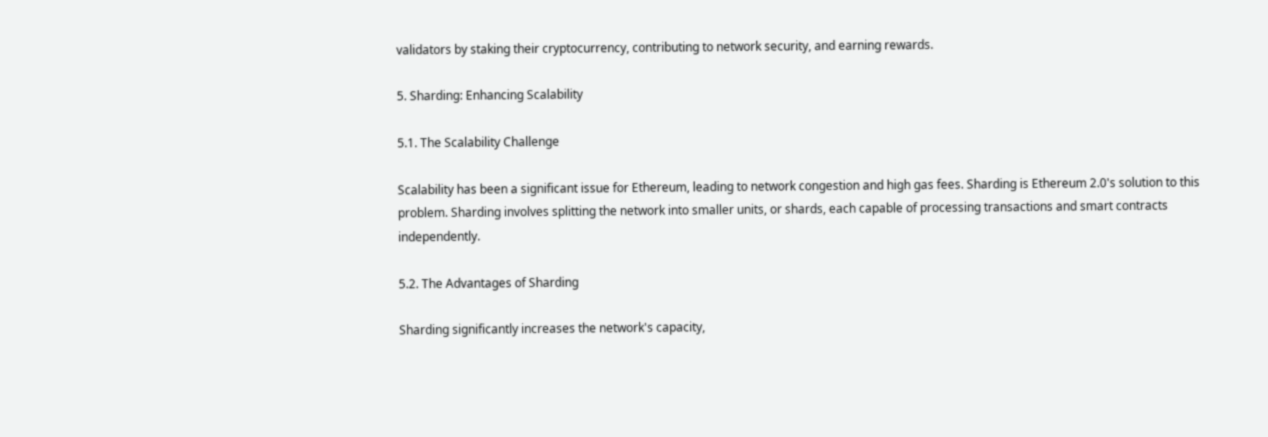validators by staking their cryptocurrency, contributing to network security, and earning rewards.

5. Sharding: Enhancing Scalability

5.1. The Scalability Challenge

Scalability has been a significant issue for Ethereum, leading to network congestion and high gas fees. Sharding is Ethereum 2.0's solution to this problem. Sharding involves splitting the network into smaller units, or shards, each capable of processing transactions and smart contracts independently.

5.2. The Advantages of Sharding

Sharding significantly increases the network's capacity,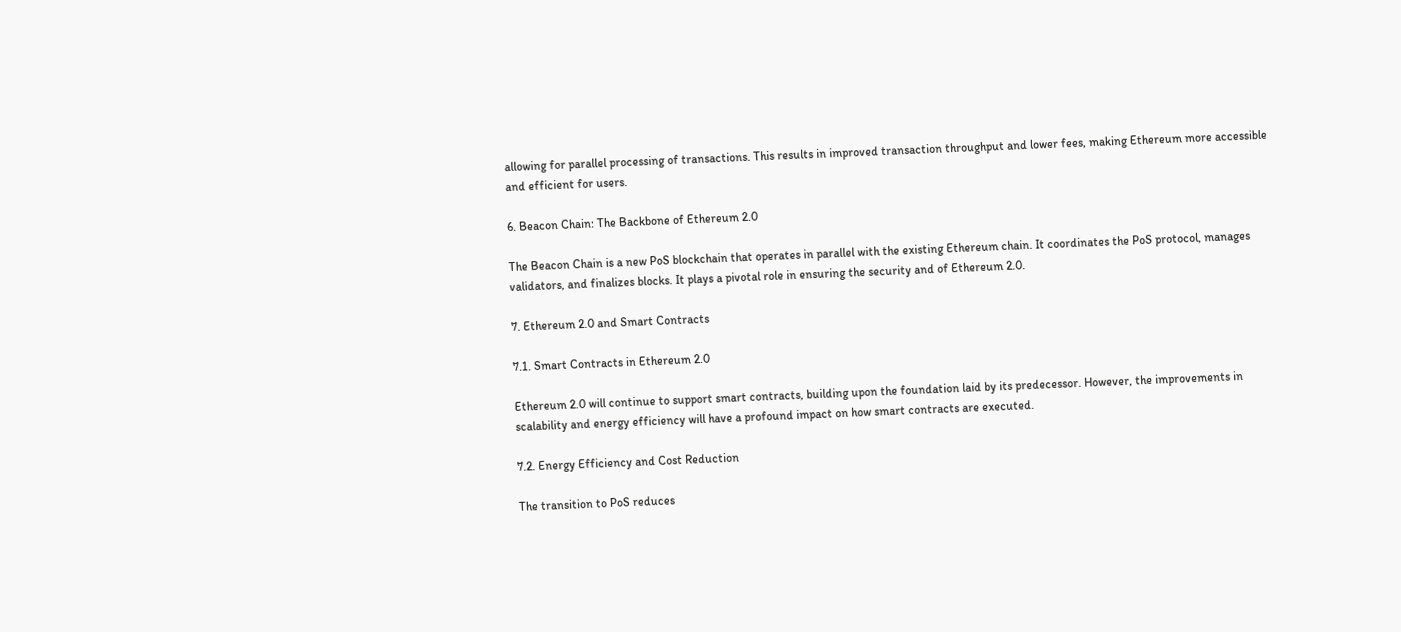allowing for parallel processing of transactions. This results in improved transaction throughput and lower fees, making Ethereum more accessible and efficient for users.

6. Beacon Chain: The Backbone of Ethereum 2.0

The Beacon Chain is a new PoS blockchain that operates in parallel with the existing Ethereum chain. It coordinates the PoS protocol, manages validators, and finalizes blocks. It plays a pivotal role in ensuring the security and of Ethereum 2.0.

7. Ethereum 2.0 and Smart Contracts

7.1. Smart Contracts in Ethereum 2.0

Ethereum 2.0 will continue to support smart contracts, building upon the foundation laid by its predecessor. However, the improvements in scalability and energy efficiency will have a profound impact on how smart contracts are executed.

7.2. Energy Efficiency and Cost Reduction

The transition to PoS reduces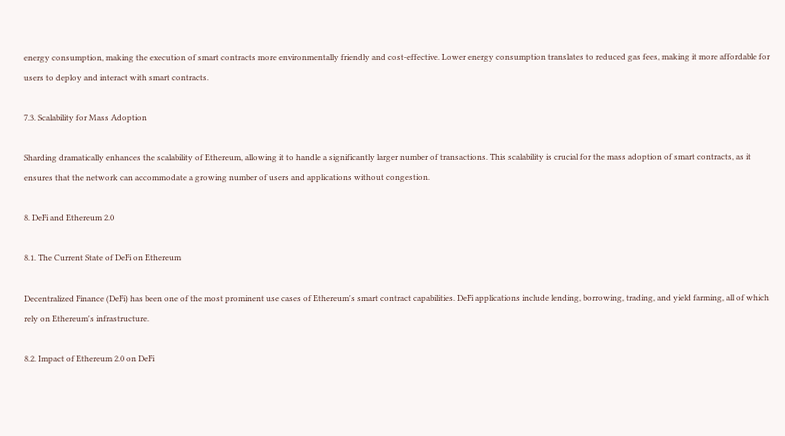energy consumption, making the execution of smart contracts more environmentally friendly and cost-effective. Lower energy consumption translates to reduced gas fees, making it more affordable for users to deploy and interact with smart contracts.

7.3. Scalability for Mass Adoption

Sharding dramatically enhances the scalability of Ethereum, allowing it to handle a significantly larger number of transactions. This scalability is crucial for the mass adoption of smart contracts, as it ensures that the network can accommodate a growing number of users and applications without congestion.

8. DeFi and Ethereum 2.0

8.1. The Current State of DeFi on Ethereum

Decentralized Finance (DeFi) has been one of the most prominent use cases of Ethereum's smart contract capabilities. DeFi applications include lending, borrowing, trading, and yield farming, all of which rely on Ethereum's infrastructure.

8.2. Impact of Ethereum 2.0 on DeFi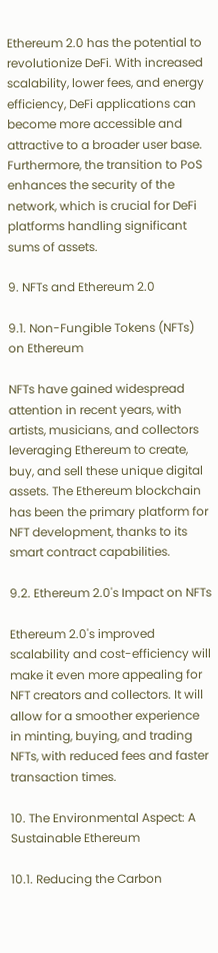Ethereum 2.0 has the potential to revolutionize DeFi. With increased scalability, lower fees, and energy efficiency, DeFi applications can become more accessible and attractive to a broader user base. Furthermore, the transition to PoS enhances the security of the network, which is crucial for DeFi platforms handling significant sums of assets.

9. NFTs and Ethereum 2.0

9.1. Non-Fungible Tokens (NFTs) on Ethereum

NFTs have gained widespread attention in recent years, with artists, musicians, and collectors leveraging Ethereum to create, buy, and sell these unique digital assets. The Ethereum blockchain has been the primary platform for NFT development, thanks to its smart contract capabilities.

9.2. Ethereum 2.0's Impact on NFTs

Ethereum 2.0's improved scalability and cost-efficiency will make it even more appealing for NFT creators and collectors. It will allow for a smoother experience in minting, buying, and trading NFTs, with reduced fees and faster transaction times.

10. The Environmental Aspect: A Sustainable Ethereum

10.1. Reducing the Carbon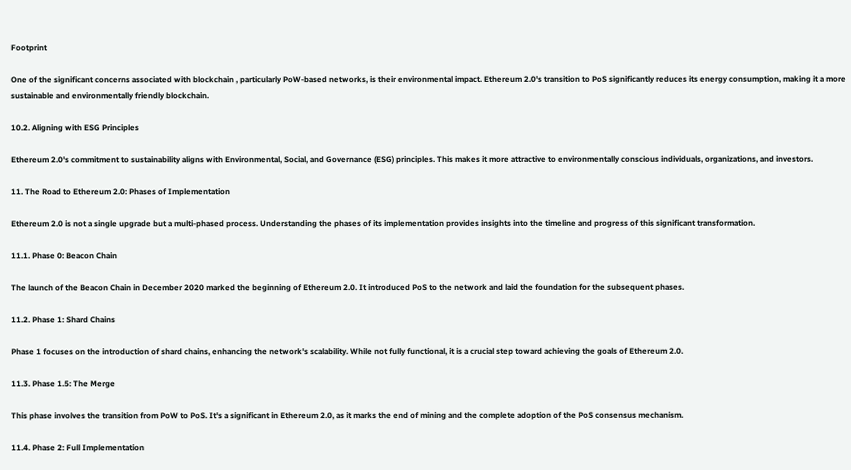Footprint

One of the significant concerns associated with blockchain , particularly PoW-based networks, is their environmental impact. Ethereum 2.0's transition to PoS significantly reduces its energy consumption, making it a more sustainable and environmentally friendly blockchain.

10.2. Aligning with ESG Principles

Ethereum 2.0's commitment to sustainability aligns with Environmental, Social, and Governance (ESG) principles. This makes it more attractive to environmentally conscious individuals, organizations, and investors.

11. The Road to Ethereum 2.0: Phases of Implementation

Ethereum 2.0 is not a single upgrade but a multi-phased process. Understanding the phases of its implementation provides insights into the timeline and progress of this significant transformation.

11.1. Phase 0: Beacon Chain

The launch of the Beacon Chain in December 2020 marked the beginning of Ethereum 2.0. It introduced PoS to the network and laid the foundation for the subsequent phases.

11.2. Phase 1: Shard Chains

Phase 1 focuses on the introduction of shard chains, enhancing the network's scalability. While not fully functional, it is a crucial step toward achieving the goals of Ethereum 2.0.

11.3. Phase 1.5: The Merge

This phase involves the transition from PoW to PoS. It's a significant in Ethereum 2.0, as it marks the end of mining and the complete adoption of the PoS consensus mechanism.

11.4. Phase 2: Full Implementation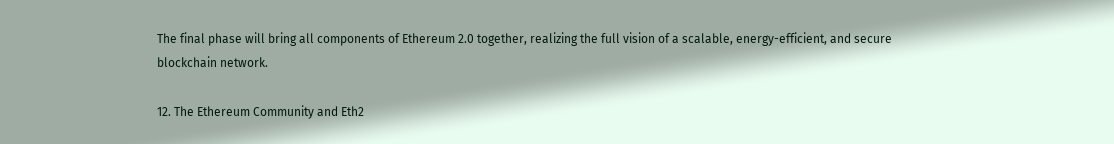The final phase will bring all components of Ethereum 2.0 together, realizing the full vision of a scalable, energy-efficient, and secure blockchain network.

12. The Ethereum Community and Eth2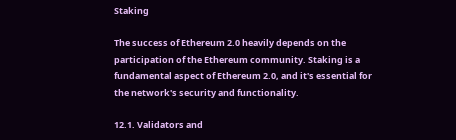Staking

The success of Ethereum 2.0 heavily depends on the participation of the Ethereum community. Staking is a fundamental aspect of Ethereum 2.0, and it's essential for the network's security and functionality.

12.1. Validators and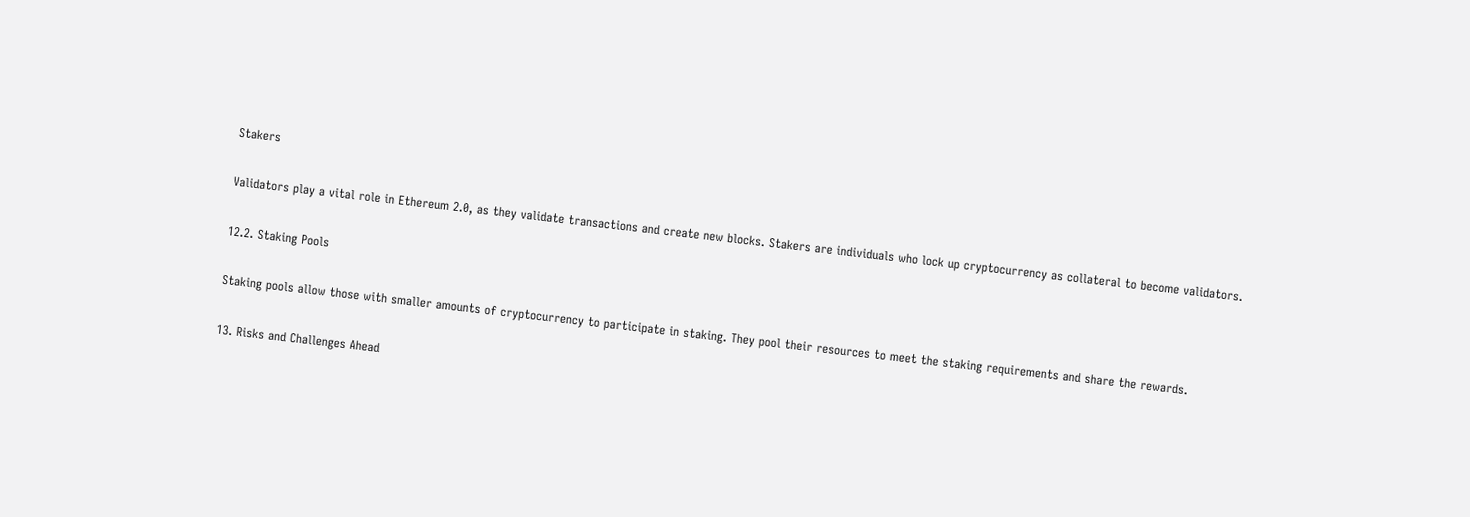Stakers

Validators play a vital role in Ethereum 2.0, as they validate transactions and create new blocks. Stakers are individuals who lock up cryptocurrency as collateral to become validators.

12.2. Staking Pools

Staking pools allow those with smaller amounts of cryptocurrency to participate in staking. They pool their resources to meet the staking requirements and share the rewards.

13. Risks and Challenges Ahead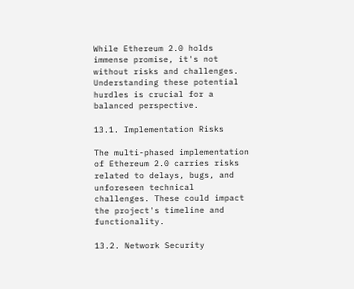While Ethereum 2.0 holds immense promise, it's not without risks and challenges. Understanding these potential hurdles is crucial for a balanced perspective.

13.1. Implementation Risks

The multi-phased implementation of Ethereum 2.0 carries risks related to delays, bugs, and unforeseen technical challenges. These could impact the project's timeline and functionality.

13.2. Network Security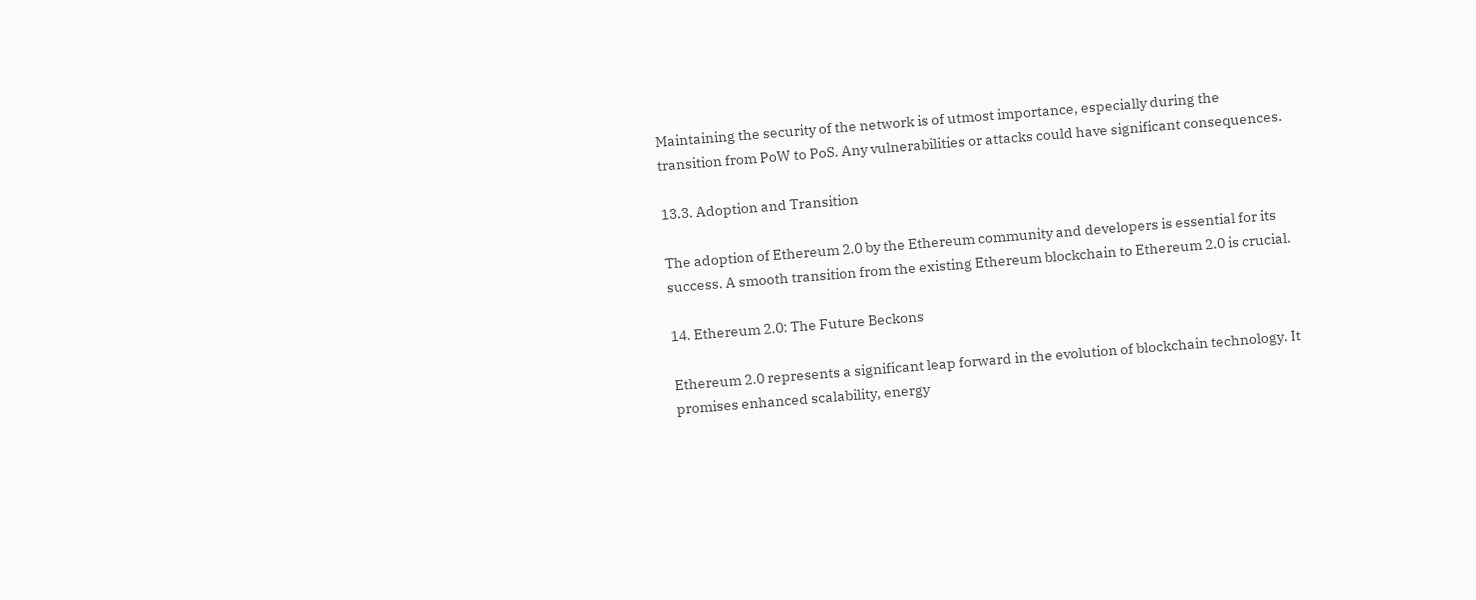Maintaining the security of the network is of utmost importance, especially during the transition from PoW to PoS. Any vulnerabilities or attacks could have significant consequences.

13.3. Adoption and Transition

The adoption of Ethereum 2.0 by the Ethereum community and developers is essential for its success. A smooth transition from the existing Ethereum blockchain to Ethereum 2.0 is crucial.

14. Ethereum 2.0: The Future Beckons

Ethereum 2.0 represents a significant leap forward in the evolution of blockchain technology. It promises enhanced scalability, energy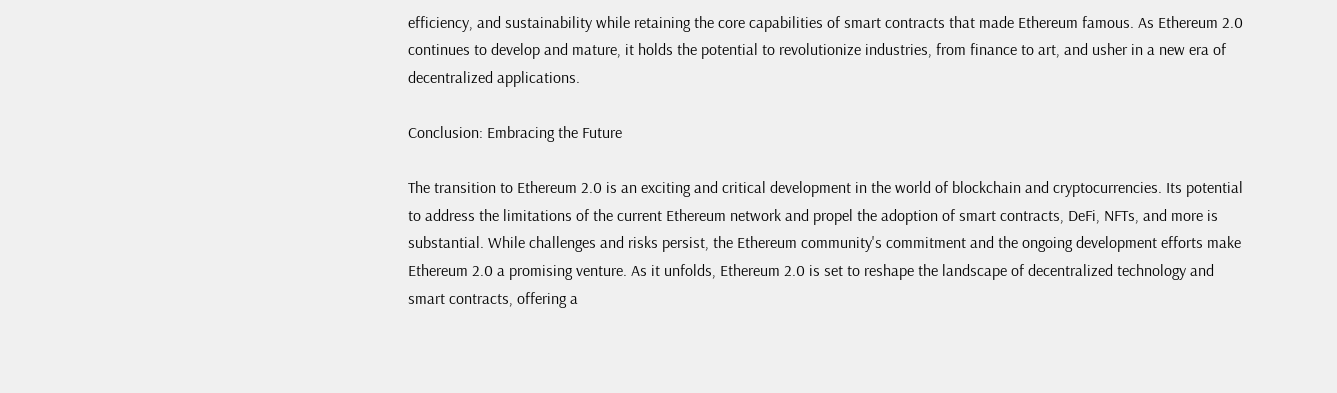efficiency, and sustainability while retaining the core capabilities of smart contracts that made Ethereum famous. As Ethereum 2.0 continues to develop and mature, it holds the potential to revolutionize industries, from finance to art, and usher in a new era of decentralized applications.

Conclusion: Embracing the Future

The transition to Ethereum 2.0 is an exciting and critical development in the world of blockchain and cryptocurrencies. Its potential to address the limitations of the current Ethereum network and propel the adoption of smart contracts, DeFi, NFTs, and more is substantial. While challenges and risks persist, the Ethereum community's commitment and the ongoing development efforts make Ethereum 2.0 a promising venture. As it unfolds, Ethereum 2.0 is set to reshape the landscape of decentralized technology and smart contracts, offering a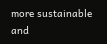more sustainable and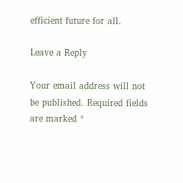efficient future for all.

Leave a Reply

Your email address will not be published. Required fields are marked *